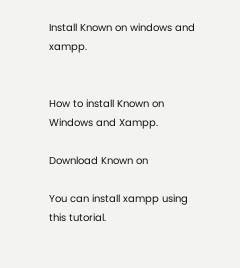Install Known on windows and xampp.


How to install Known on Windows and Xampp.

Download Known on

You can install xampp using this tutorial.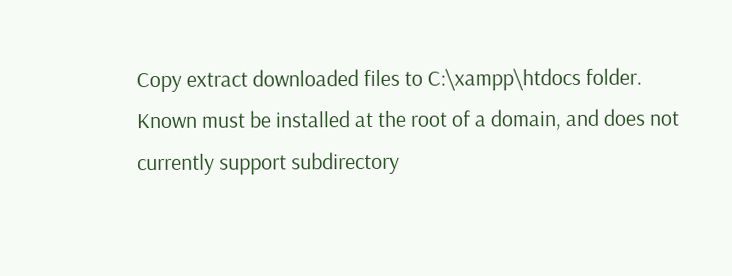Copy extract downloaded files to C:\xampp\htdocs folder. Known must be installed at the root of a domain, and does not currently support subdirectory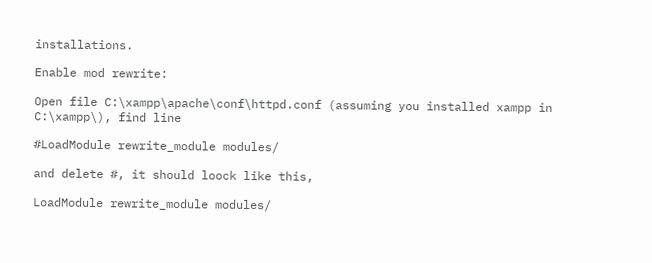installations.

Enable mod rewrite:

Open file C:\xampp\apache\conf\httpd.conf (assuming you installed xampp in C:\xampp\), find line

#LoadModule rewrite_module modules/

and delete #, it should loock like this,

LoadModule rewrite_module modules/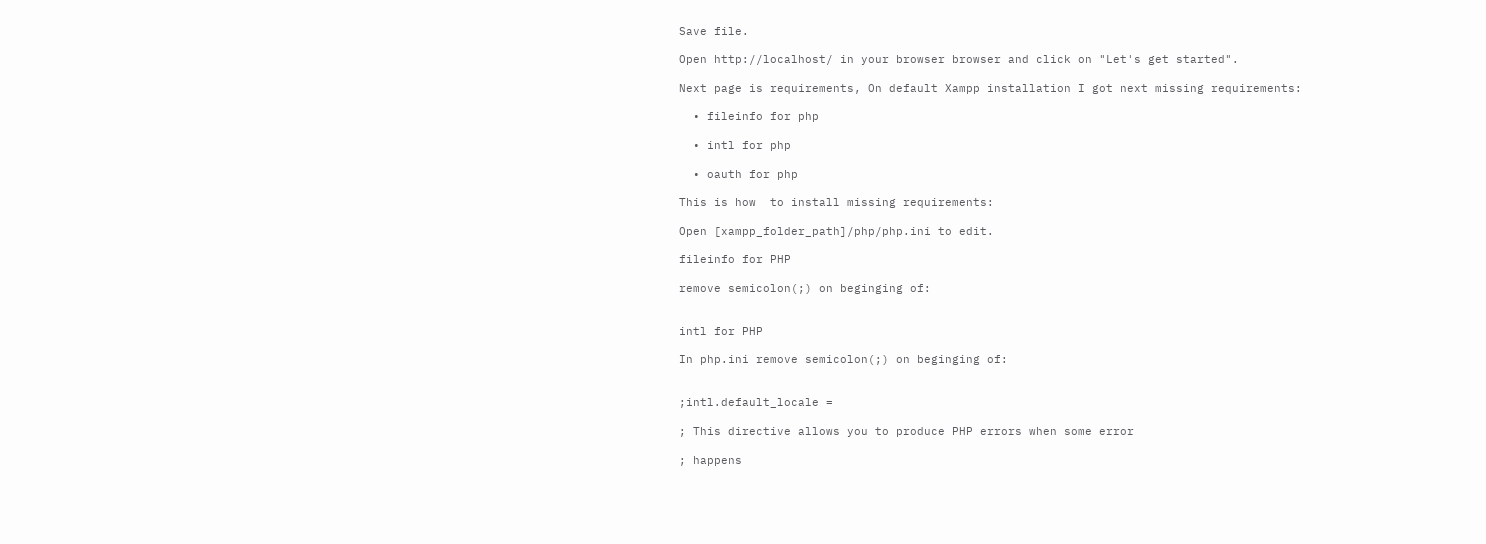Save file.

Open http://localhost/ in your browser browser and click on "Let's get started".

Next page is requirements, On default Xampp installation I got next missing requirements:

  • fileinfo for php

  • intl for php

  • oauth for php

This is how  to install missing requirements:

Open [xampp_folder_path]/php/php.ini to edit.

fileinfo for PHP

remove semicolon(;) on beginging of:


intl for PHP

In php.ini remove semicolon(;) on beginging of:


;intl.default_locale =

; This directive allows you to produce PHP errors when some error

; happens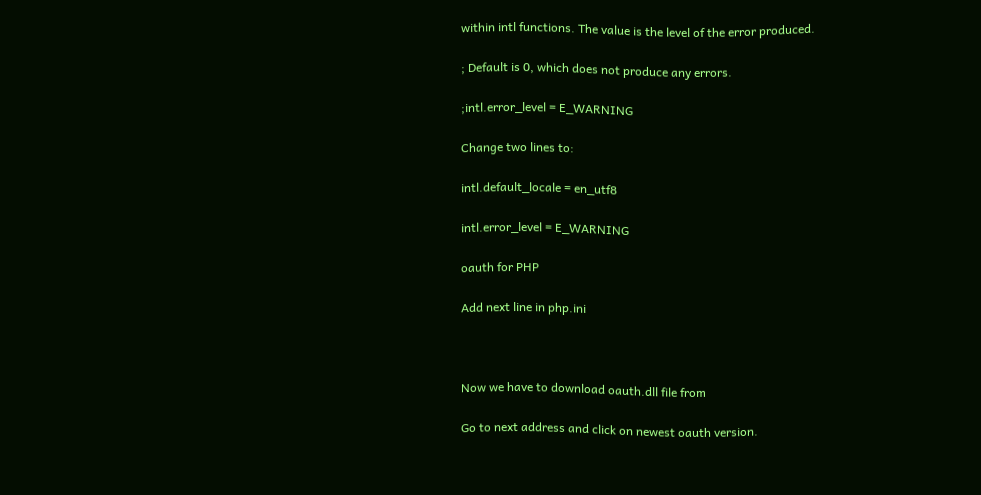within intl functions. The value is the level of the error produced.

; Default is 0, which does not produce any errors.

;intl.error_level = E_WARNING

Change two lines to:

intl.default_locale = en_utf8

intl.error_level = E_WARNING

oauth for PHP

Add next line in php.ini



Now we have to download oauth.dll file from

Go to next address and click on newest oauth version.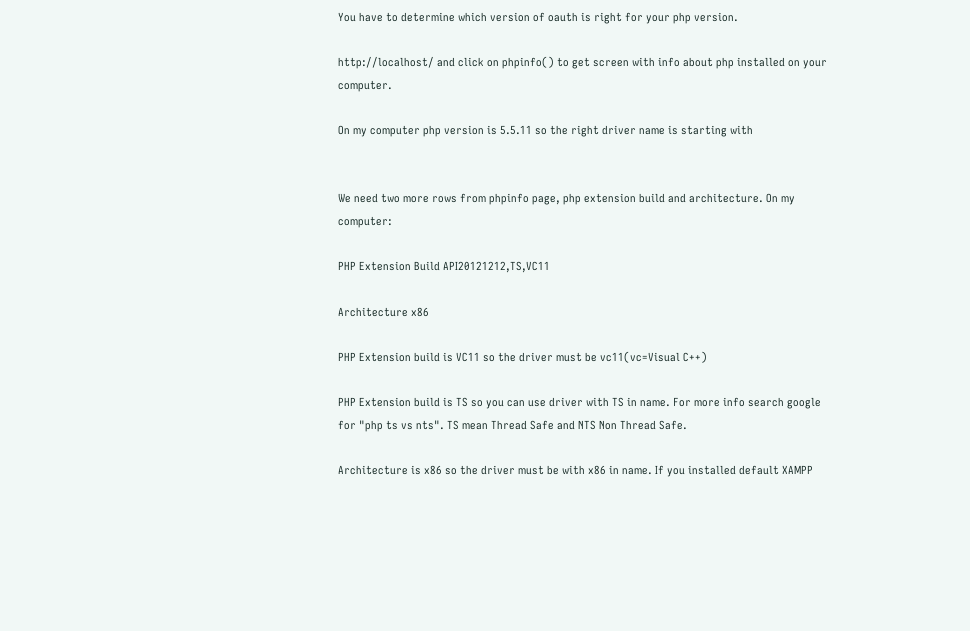You have to determine which version of oauth is right for your php version.

http://localhost/ and click on phpinfo() to get screen with info about php installed on your computer.

On my computer php version is 5.5.11 so the right driver name is starting with


We need two more rows from phpinfo page, php extension build and architecture. On my computer:

PHP Extension Build API20121212,TS,VC11

Architecture x86

PHP Extension build is VC11 so the driver must be vc11(vc=Visual C++)

PHP Extension build is TS so you can use driver with TS in name. For more info search google for "php ts vs nts". TS mean Thread Safe and NTS Non Thread Safe.

Architecture is x86 so the driver must be with x86 in name. If you installed default XAMPP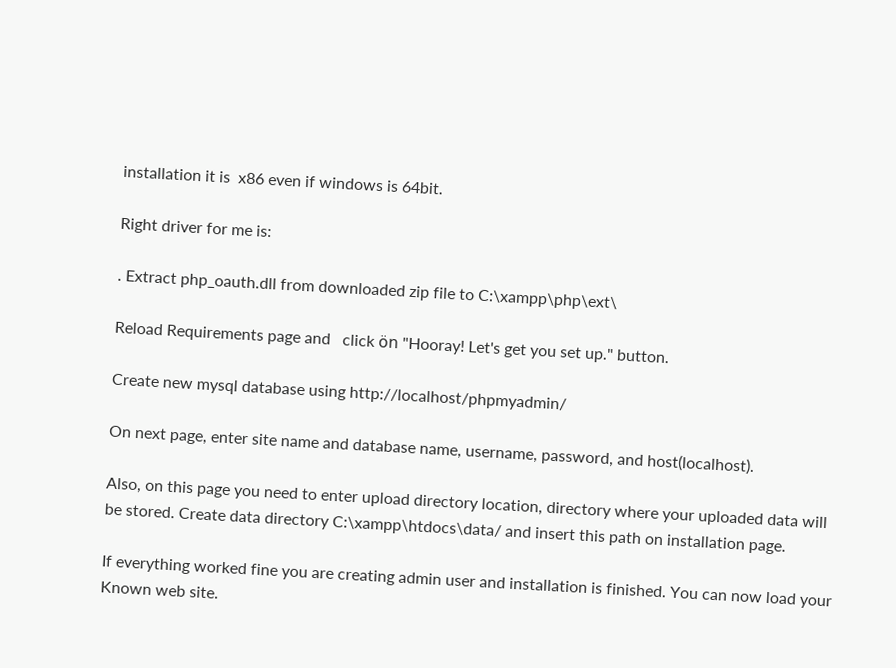installation it is  x86 even if windows is 64bit.

Right driver for me is:

. Extract php_oauth.dll from downloaded zip file to C:\xampp\php\ext\

Reload Requirements page and   click ön "Hooray! Let's get you set up." button.

Create new mysql database using http://localhost/phpmyadmin/

On next page, enter site name and database name, username, password, and host(localhost).

Also, on this page you need to enter upload directory location, directory where your uploaded data will be stored. Create data directory C:\xampp\htdocs\data/ and insert this path on installation page.

If everything worked fine you are creating admin user and installation is finished. You can now load your Known web site.